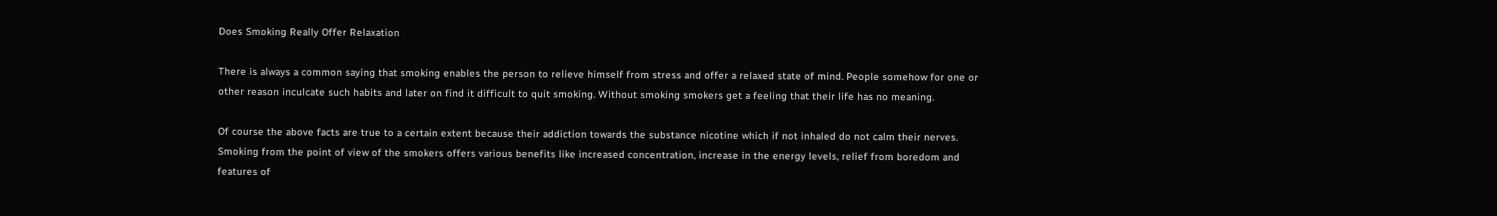Does Smoking Really Offer Relaxation

There is always a common saying that smoking enables the person to relieve himself from stress and offer a relaxed state of mind. People somehow for one or other reason inculcate such habits and later on find it difficult to quit smoking. Without smoking smokers get a feeling that their life has no meaning.

Of course the above facts are true to a certain extent because their addiction towards the substance nicotine which if not inhaled do not calm their nerves. Smoking from the point of view of the smokers offers various benefits like increased concentration, increase in the energy levels, relief from boredom and features of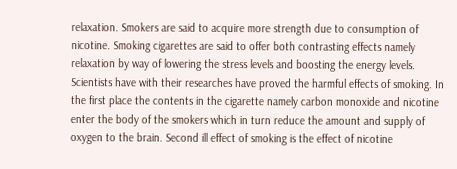relaxation. Smokers are said to acquire more strength due to consumption of nicotine. Smoking cigarettes are said to offer both contrasting effects namely relaxation by way of lowering the stress levels and boosting the energy levels. Scientists have with their researches have proved the harmful effects of smoking. In the first place the contents in the cigarette namely carbon monoxide and nicotine enter the body of the smokers which in turn reduce the amount and supply of oxygen to the brain. Second ill effect of smoking is the effect of nicotine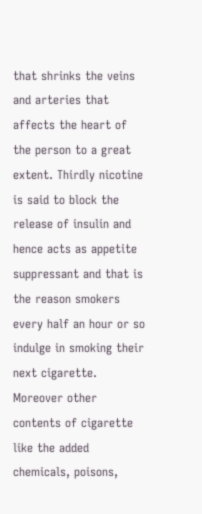that shrinks the veins and arteries that affects the heart of the person to a great extent. Thirdly nicotine is said to block the release of insulin and hence acts as appetite suppressant and that is the reason smokers every half an hour or so indulge in smoking their next cigarette. Moreover other contents of cigarette like the added chemicals, poisons,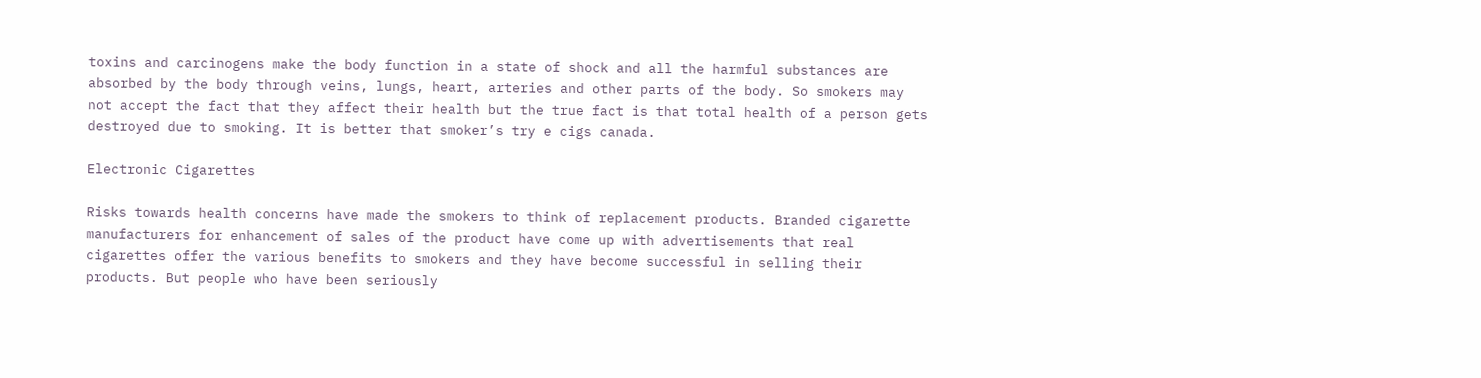toxins and carcinogens make the body function in a state of shock and all the harmful substances are absorbed by the body through veins, lungs, heart, arteries and other parts of the body. So smokers may not accept the fact that they affect their health but the true fact is that total health of a person gets destroyed due to smoking. It is better that smoker’s try e cigs canada.

Electronic Cigarettes

Risks towards health concerns have made the smokers to think of replacement products. Branded cigarette manufacturers for enhancement of sales of the product have come up with advertisements that real cigarettes offer the various benefits to smokers and they have become successful in selling their products. But people who have been seriously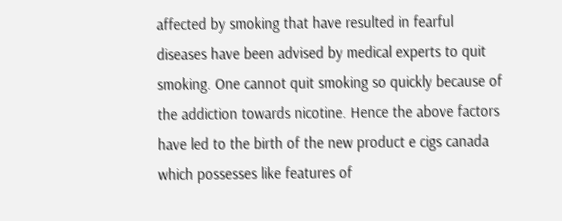affected by smoking that have resulted in fearful diseases have been advised by medical experts to quit smoking. One cannot quit smoking so quickly because of the addiction towards nicotine. Hence the above factors have led to the birth of the new product e cigs canada which possesses like features of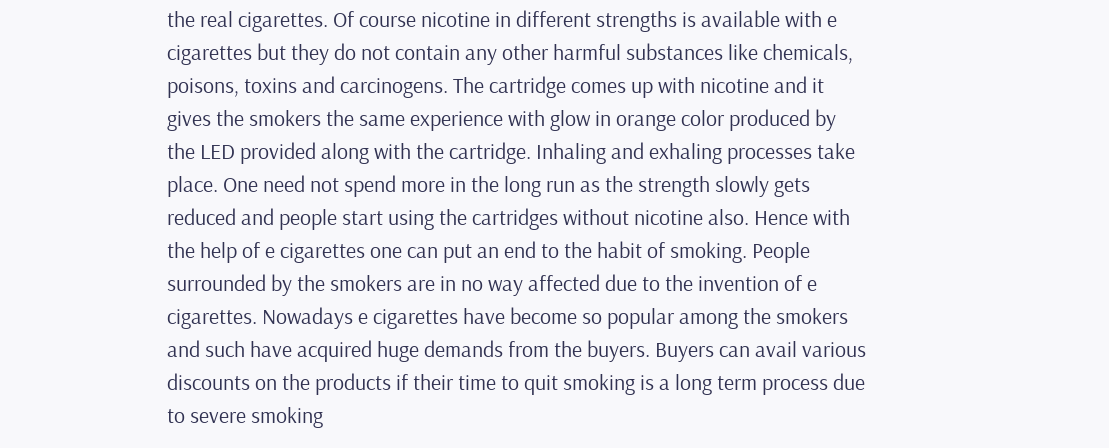the real cigarettes. Of course nicotine in different strengths is available with e cigarettes but they do not contain any other harmful substances like chemicals, poisons, toxins and carcinogens. The cartridge comes up with nicotine and it gives the smokers the same experience with glow in orange color produced by the LED provided along with the cartridge. Inhaling and exhaling processes take place. One need not spend more in the long run as the strength slowly gets reduced and people start using the cartridges without nicotine also. Hence with the help of e cigarettes one can put an end to the habit of smoking. People surrounded by the smokers are in no way affected due to the invention of e cigarettes. Nowadays e cigarettes have become so popular among the smokers and such have acquired huge demands from the buyers. Buyers can avail various discounts on the products if their time to quit smoking is a long term process due to severe smoking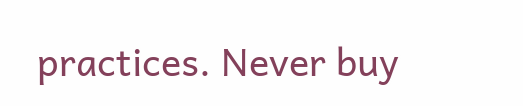practices. Never buy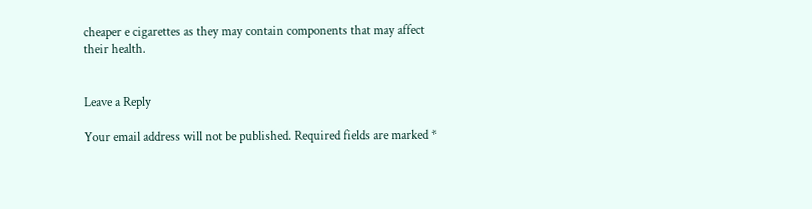cheaper e cigarettes as they may contain components that may affect their health.


Leave a Reply

Your email address will not be published. Required fields are marked *